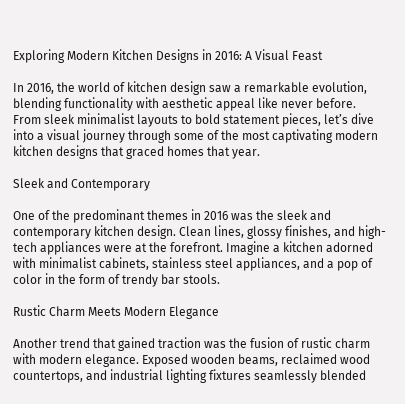Exploring Modern Kitchen Designs in 2016: A Visual Feast

In 2016, the world of kitchen design saw a remarkable evolution, blending functionality with aesthetic appeal like never before. From sleek minimalist layouts to bold statement pieces, let’s dive into a visual journey through some of the most captivating modern kitchen designs that graced homes that year.

Sleek and Contemporary

One of the predominant themes in 2016 was the sleek and contemporary kitchen design. Clean lines, glossy finishes, and high-tech appliances were at the forefront. Imagine a kitchen adorned with minimalist cabinets, stainless steel appliances, and a pop of color in the form of trendy bar stools.

Rustic Charm Meets Modern Elegance

Another trend that gained traction was the fusion of rustic charm with modern elegance. Exposed wooden beams, reclaimed wood countertops, and industrial lighting fixtures seamlessly blended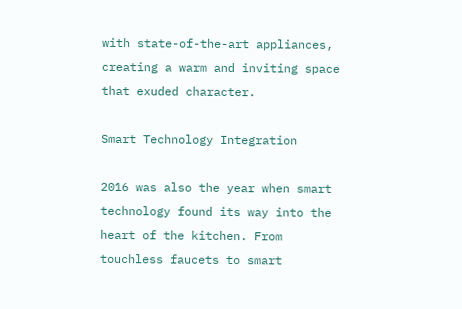with state-of-the-art appliances, creating a warm and inviting space that exuded character.

Smart Technology Integration

2016 was also the year when smart technology found its way into the heart of the kitchen. From touchless faucets to smart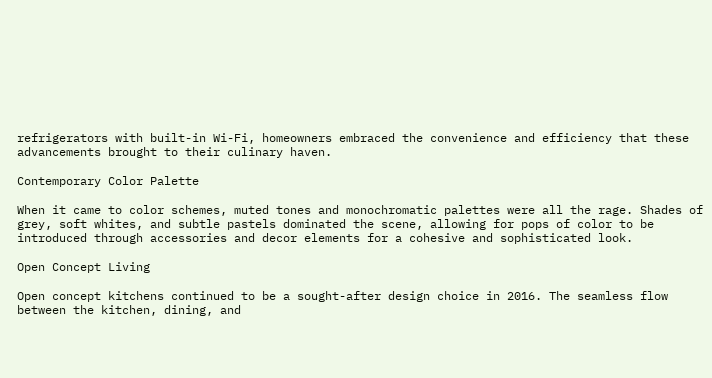refrigerators with built-in Wi-Fi, homeowners embraced the convenience and efficiency that these advancements brought to their culinary haven.

Contemporary Color Palette

When it came to color schemes, muted tones and monochromatic palettes were all the rage. Shades of grey, soft whites, and subtle pastels dominated the scene, allowing for pops of color to be introduced through accessories and decor elements for a cohesive and sophisticated look.

Open Concept Living

Open concept kitchens continued to be a sought-after design choice in 2016. The seamless flow between the kitchen, dining, and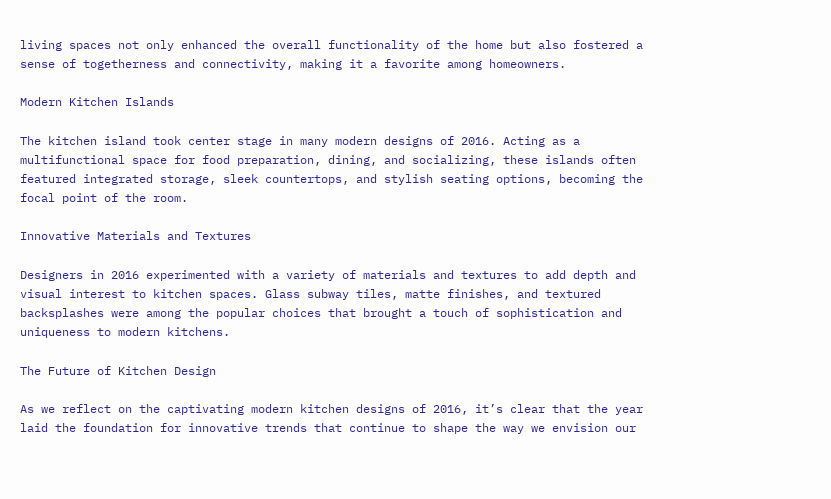living spaces not only enhanced the overall functionality of the home but also fostered a sense of togetherness and connectivity, making it a favorite among homeowners.

Modern Kitchen Islands

The kitchen island took center stage in many modern designs of 2016. Acting as a multifunctional space for food preparation, dining, and socializing, these islands often featured integrated storage, sleek countertops, and stylish seating options, becoming the focal point of the room.

Innovative Materials and Textures

Designers in 2016 experimented with a variety of materials and textures to add depth and visual interest to kitchen spaces. Glass subway tiles, matte finishes, and textured backsplashes were among the popular choices that brought a touch of sophistication and uniqueness to modern kitchens.

The Future of Kitchen Design

As we reflect on the captivating modern kitchen designs of 2016, it’s clear that the year laid the foundation for innovative trends that continue to shape the way we envision our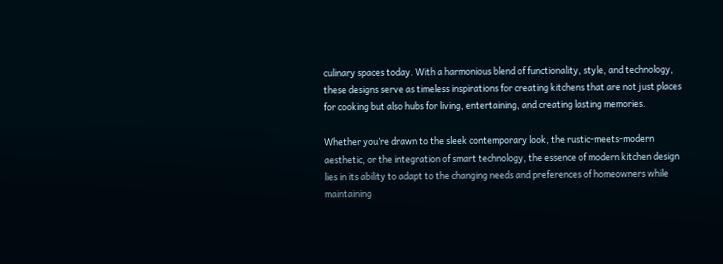culinary spaces today. With a harmonious blend of functionality, style, and technology, these designs serve as timeless inspirations for creating kitchens that are not just places for cooking but also hubs for living, entertaining, and creating lasting memories.

Whether you’re drawn to the sleek contemporary look, the rustic-meets-modern aesthetic, or the integration of smart technology, the essence of modern kitchen design lies in its ability to adapt to the changing needs and preferences of homeowners while maintaining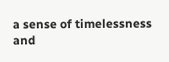a sense of timelessness and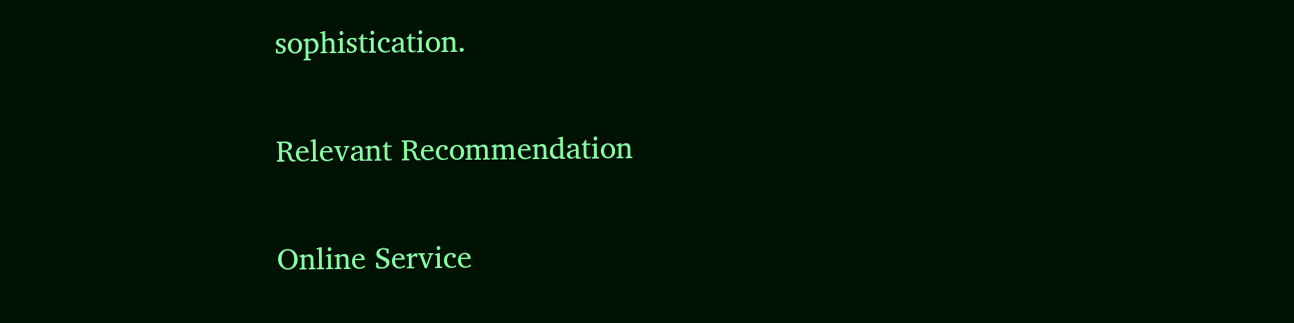sophistication.

Relevant Recommendation

Online Service